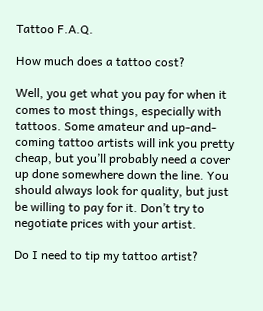Tattoo F.A.Q.

How much does a tattoo cost?

Well, you get what you pay for when it comes to most things, especially with tattoos. Some amateur and up-and-coming tattoo artists will ink you pretty cheap, but you’ll probably need a cover up done somewhere down the line. You should always look for quality, but just be willing to pay for it. Don’t try to negotiate prices with your artist.

Do I need to tip my tattoo artist?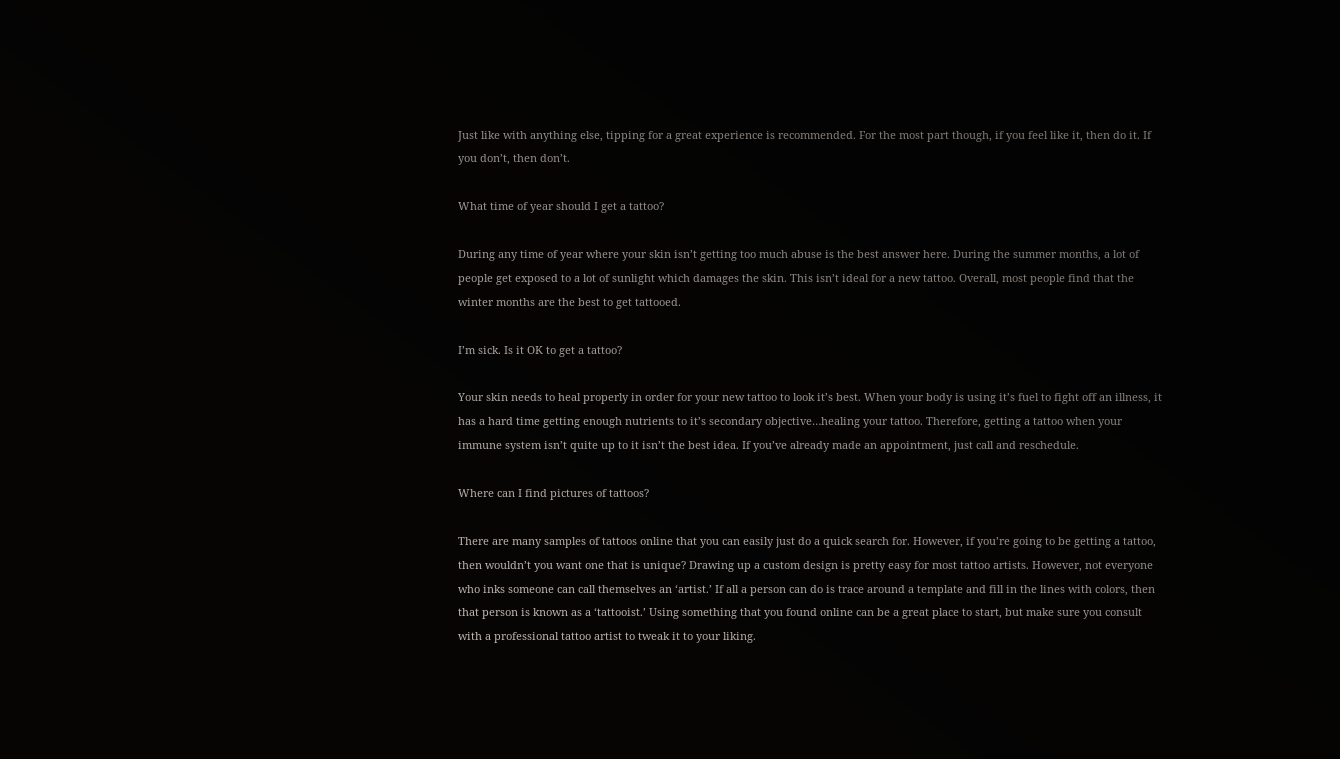Just like with anything else, tipping for a great experience is recommended. For the most part though, if you feel like it, then do it. If you don’t, then don’t.

What time of year should I get a tattoo?

During any time of year where your skin isn’t getting too much abuse is the best answer here. During the summer months, a lot of people get exposed to a lot of sunlight which damages the skin. This isn’t ideal for a new tattoo. Overall, most people find that the winter months are the best to get tattooed.

I’m sick. Is it OK to get a tattoo?

Your skin needs to heal properly in order for your new tattoo to look it’s best. When your body is using it’s fuel to fight off an illness, it has a hard time getting enough nutrients to it’s secondary objective…healing your tattoo. Therefore, getting a tattoo when your immune system isn’t quite up to it isn’t the best idea. If you’ve already made an appointment, just call and reschedule.

Where can I find pictures of tattoos?

There are many samples of tattoos online that you can easily just do a quick search for. However, if you’re going to be getting a tattoo, then wouldn’t you want one that is unique? Drawing up a custom design is pretty easy for most tattoo artists. However, not everyone who inks someone can call themselves an ‘artist.’ If all a person can do is trace around a template and fill in the lines with colors, then that person is known as a ‘tattooist.’ Using something that you found online can be a great place to start, but make sure you consult with a professional tattoo artist to tweak it to your liking.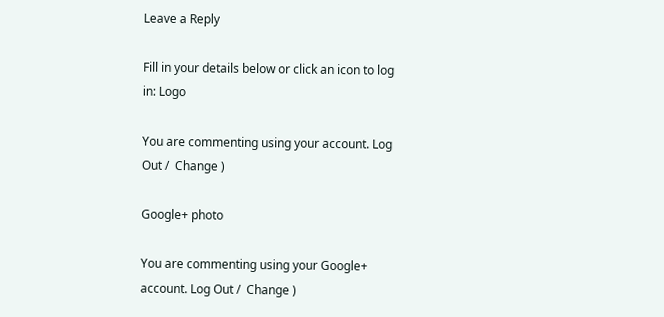Leave a Reply

Fill in your details below or click an icon to log in: Logo

You are commenting using your account. Log Out /  Change )

Google+ photo

You are commenting using your Google+ account. Log Out /  Change )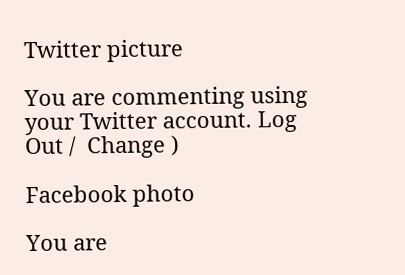Twitter picture

You are commenting using your Twitter account. Log Out /  Change )

Facebook photo

You are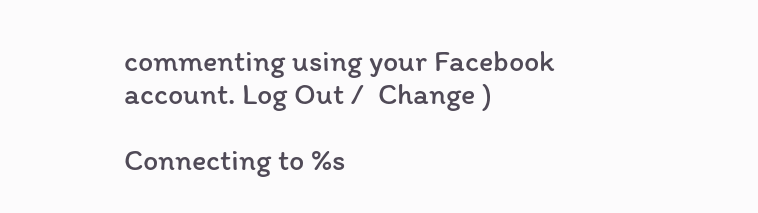commenting using your Facebook account. Log Out /  Change )

Connecting to %s